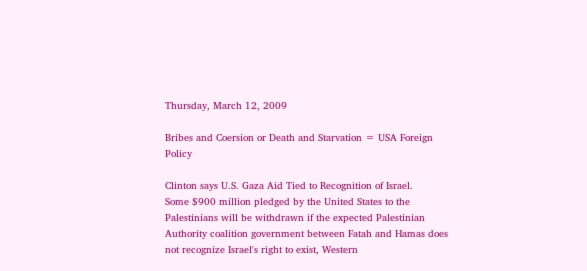Thursday, March 12, 2009

Bribes and Coersion or Death and Starvation = USA Foreign Policy

Clinton says U.S. Gaza Aid Tied to Recognition of Israel.
Some $900 million pledged by the United States to the Palestinians will be withdrawn if the expected Palestinian Authority coalition government between Fatah and Hamas does not recognize Israel's right to exist, Western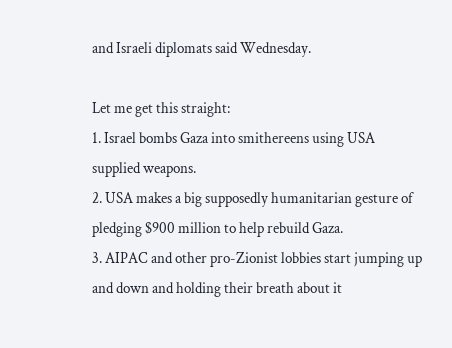and Israeli diplomats said Wednesday.

Let me get this straight:
1. Israel bombs Gaza into smithereens using USA supplied weapons.
2. USA makes a big supposedly humanitarian gesture of pledging $900 million to help rebuild Gaza.
3. AIPAC and other pro-Zionist lobbies start jumping up and down and holding their breath about it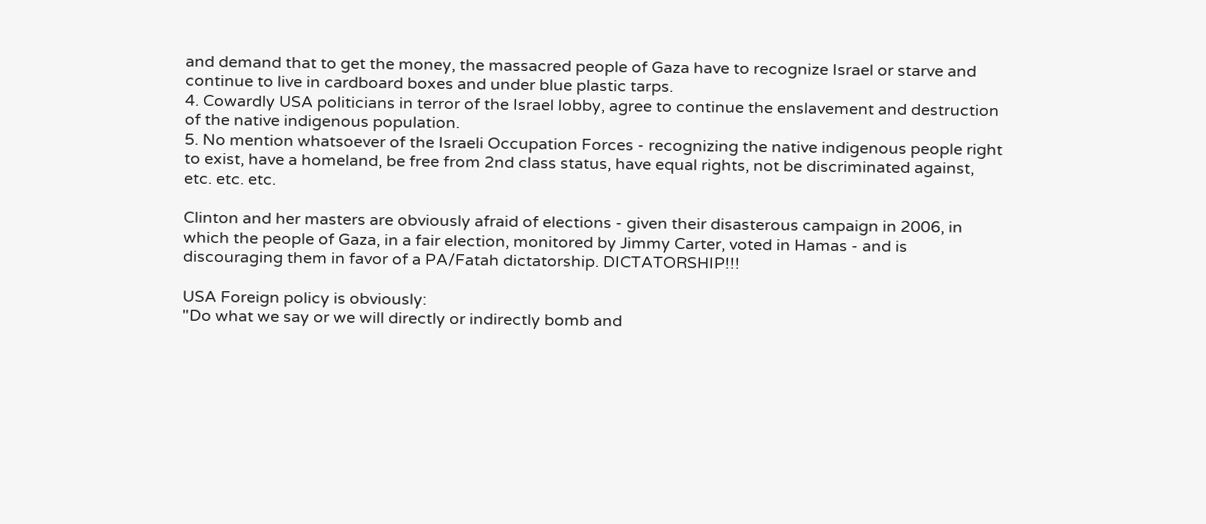and demand that to get the money, the massacred people of Gaza have to recognize Israel or starve and continue to live in cardboard boxes and under blue plastic tarps.
4. Cowardly USA politicians in terror of the Israel lobby, agree to continue the enslavement and destruction of the native indigenous population.
5. No mention whatsoever of the Israeli Occupation Forces - recognizing the native indigenous people right to exist, have a homeland, be free from 2nd class status, have equal rights, not be discriminated against, etc. etc. etc.

Clinton and her masters are obviously afraid of elections - given their disasterous campaign in 2006, in which the people of Gaza, in a fair election, monitored by Jimmy Carter, voted in Hamas - and is discouraging them in favor of a PA/Fatah dictatorship. DICTATORSHIP!!!

USA Foreign policy is obviously:
"Do what we say or we will directly or indirectly bomb and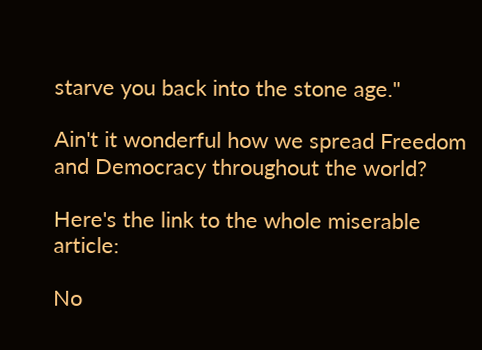starve you back into the stone age."

Ain't it wonderful how we spread Freedom and Democracy throughout the world?

Here's the link to the whole miserable article:

No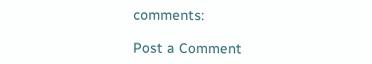comments:

Post a Comment